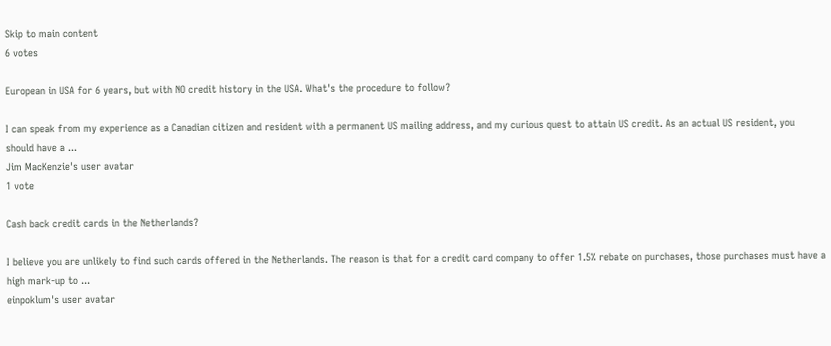Skip to main content
6 votes

European in USA for 6 years, but with NO credit history in the USA. What's the procedure to follow?

I can speak from my experience as a Canadian citizen and resident with a permanent US mailing address, and my curious quest to attain US credit. As an actual US resident, you should have a ...
Jim MacKenzie's user avatar
1 vote

Cash back credit cards in the Netherlands?

I believe you are unlikely to find such cards offered in the Netherlands. The reason is that for a credit card company to offer 1.5% rebate on purchases, those purchases must have a high mark-up to ...
einpoklum's user avatar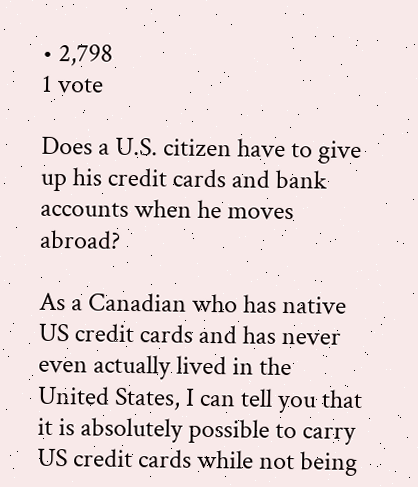• 2,798
1 vote

Does a U.S. citizen have to give up his credit cards and bank accounts when he moves abroad?

As a Canadian who has native US credit cards and has never even actually lived in the United States, I can tell you that it is absolutely possible to carry US credit cards while not being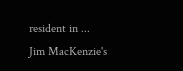resident in ...
Jim MacKenzie's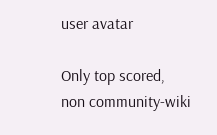user avatar

Only top scored, non community-wiki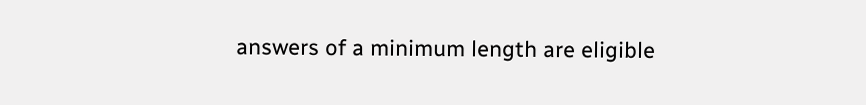answers of a minimum length are eligible